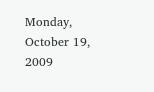Monday, October 19, 2009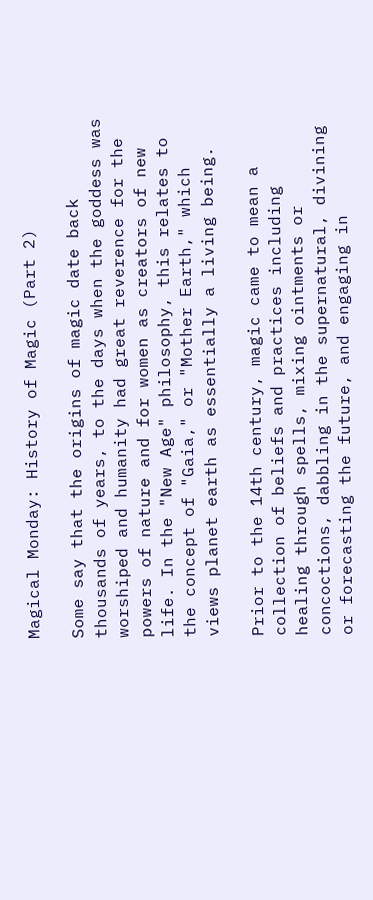Magical Monday: History of Magic (Part 2)

Some say that the origins of magic date back thousands of years, to the days when the goddess was worshiped and humanity had great reverence for the powers of nature and for women as creators of new life. In the "New Age" philosophy, this relates to the concept of "Gaia," or "Mother Earth," which views planet earth as essentially a living being.

Prior to the 14th century, magic came to mean a collection of beliefs and practices including healing through spells, mixing ointments or concoctions, dabbling in the supernatural, divining or forecasting the future, and engaging in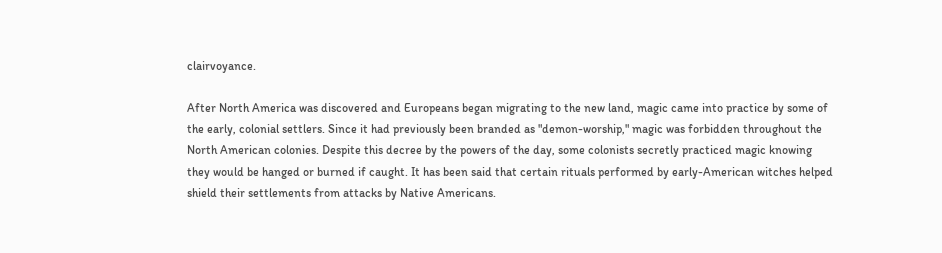clairvoyance.

After North America was discovered and Europeans began migrating to the new land, magic came into practice by some of the early, colonial settlers. Since it had previously been branded as "demon-worship," magic was forbidden throughout the North American colonies. Despite this decree by the powers of the day, some colonists secretly practiced magic knowing they would be hanged or burned if caught. It has been said that certain rituals performed by early-American witches helped shield their settlements from attacks by Native Americans.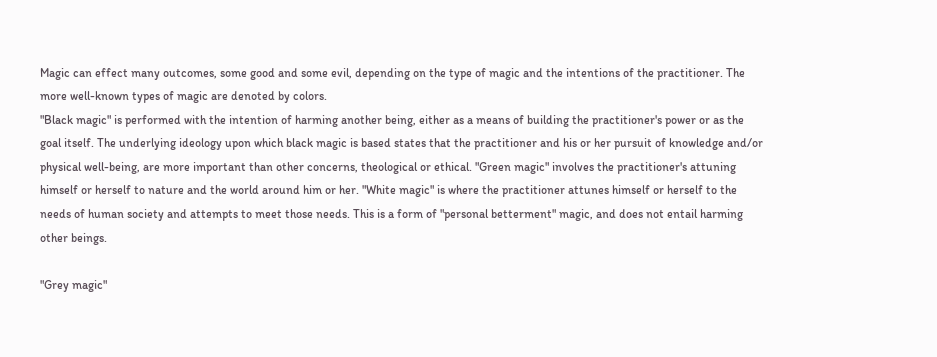Magic can effect many outcomes, some good and some evil, depending on the type of magic and the intentions of the practitioner. The more well-known types of magic are denoted by colors.
"Black magic" is performed with the intention of harming another being, either as a means of building the practitioner's power or as the goal itself. The underlying ideology upon which black magic is based states that the practitioner and his or her pursuit of knowledge and/or physical well-being, are more important than other concerns, theological or ethical. "Green magic" involves the practitioner's attuning himself or herself to nature and the world around him or her. "White magic" is where the practitioner attunes himself or herself to the needs of human society and attempts to meet those needs. This is a form of "personal betterment" magic, and does not entail harming other beings.

"Grey magic"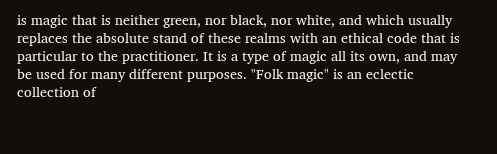is magic that is neither green, nor black, nor white, and which usually replaces the absolute stand of these realms with an ethical code that is particular to the practitioner. It is a type of magic all its own, and may be used for many different purposes. "Folk magic" is an eclectic collection of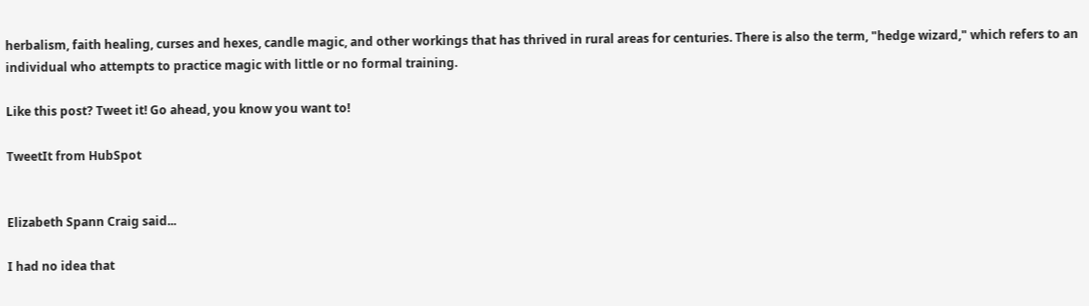herbalism, faith healing, curses and hexes, candle magic, and other workings that has thrived in rural areas for centuries. There is also the term, "hedge wizard," which refers to an individual who attempts to practice magic with little or no formal training.

Like this post? Tweet it! Go ahead, you know you want to!

TweetIt from HubSpot


Elizabeth Spann Craig said...

I had no idea that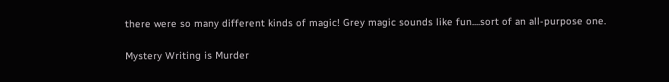there were so many different kinds of magic! Grey magic sounds like fun....sort of an all-purpose one.

Mystery Writing is Murder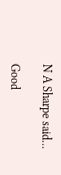N A Sharpe said...

Good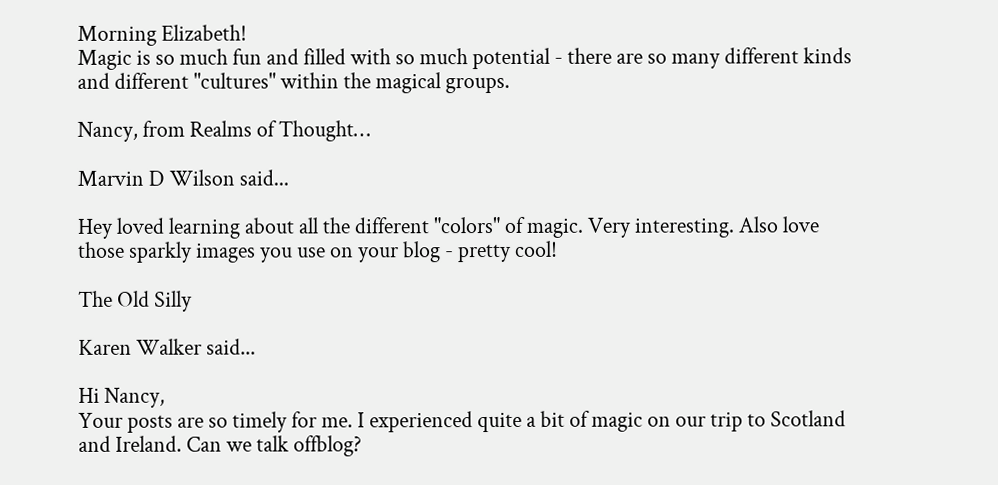Morning Elizabeth!
Magic is so much fun and filled with so much potential - there are so many different kinds and different "cultures" within the magical groups.

Nancy, from Realms of Thought…

Marvin D Wilson said...

Hey loved learning about all the different "colors" of magic. Very interesting. Also love those sparkly images you use on your blog - pretty cool!

The Old Silly

Karen Walker said...

Hi Nancy,
Your posts are so timely for me. I experienced quite a bit of magic on our trip to Scotland and Ireland. Can we talk offblog?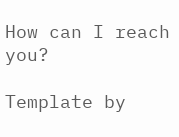How can I reach you?

Template by